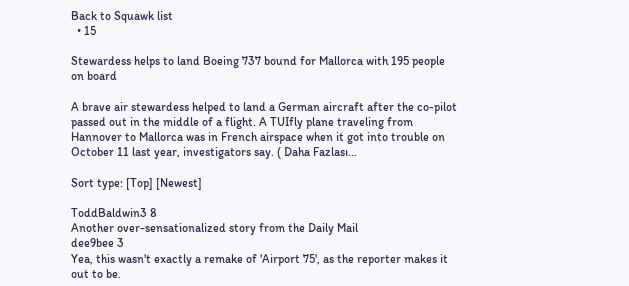Back to Squawk list
  • 15

Stewardess helps to land Boeing 737 bound for Mallorca with 195 people on board

A brave air stewardess helped to land a German aircraft after the co-pilot passed out in the middle of a flight. A TUIfly plane traveling from Hannover to Mallorca was in French airspace when it got into trouble on October 11 last year, investigators say. ( Daha Fazlası...

Sort type: [Top] [Newest]

ToddBaldwin3 8
Another over-sensationalized story from the Daily Mail
dee9bee 3
Yea, this wasn't exactly a remake of 'Airport 75', as the reporter makes it out to be.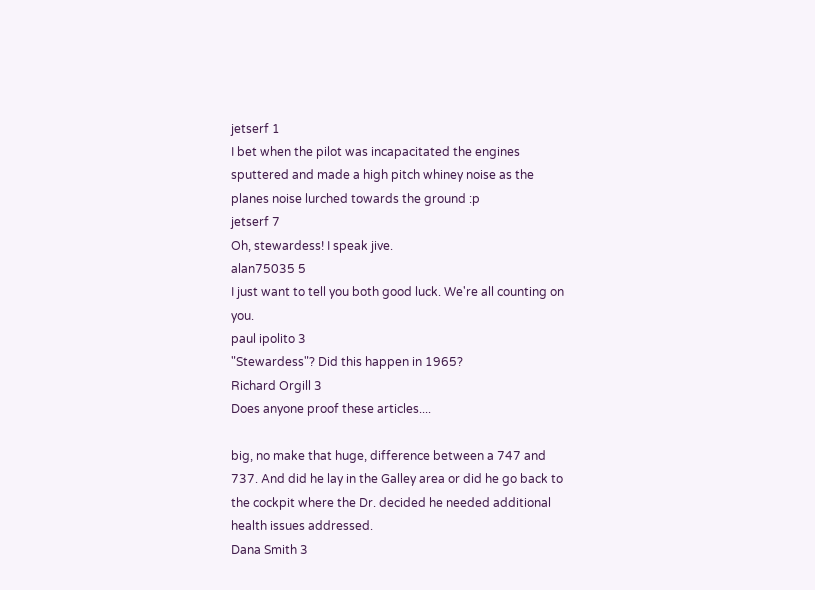jetserf 1
I bet when the pilot was incapacitated the engines sputtered and made a high pitch whiney noise as the planes noise lurched towards the ground :p
jetserf 7
Oh, stewardess! I speak jive.
alan75035 5
I just want to tell you both good luck. We're all counting on you.
paul ipolito 3
"Stewardess"? Did this happen in 1965?
Richard Orgill 3
Does anyone proof these articles....

big, no make that huge, difference between a 747 and 737. And did he lay in the Galley area or did he go back to the cockpit where the Dr. decided he needed additional health issues addressed.
Dana Smith 3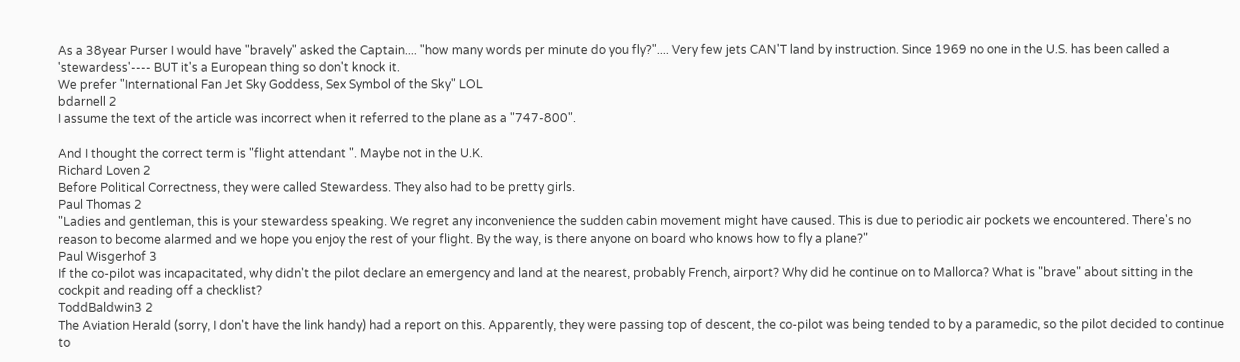As a 38year Purser I would have "bravely" asked the Captain.... "how many words per minute do you fly?".... Very few jets CAN'T land by instruction. Since 1969 no one in the U.S. has been called a 'stewardess'---- BUT it's a European thing so don't knock it.
We prefer "International Fan Jet Sky Goddess, Sex Symbol of the Sky" LOL
bdarnell 2
I assume the text of the article was incorrect when it referred to the plane as a "747-800".

And I thought the correct term is "flight attendant ". Maybe not in the U.K.
Richard Loven 2
Before Political Correctness, they were called Stewardess. They also had to be pretty girls.
Paul Thomas 2
"Ladies and gentleman, this is your stewardess speaking. We regret any inconvenience the sudden cabin movement might have caused. This is due to periodic air pockets we encountered. There's no reason to become alarmed and we hope you enjoy the rest of your flight. By the way, is there anyone on board who knows how to fly a plane?"
Paul Wisgerhof 3
If the co-pilot was incapacitated, why didn't the pilot declare an emergency and land at the nearest, probably French, airport? Why did he continue on to Mallorca? What is "brave" about sitting in the cockpit and reading off a checklist?
ToddBaldwin3 2
The Aviation Herald (sorry, I don't have the link handy) had a report on this. Apparently, they were passing top of descent, the co-pilot was being tended to by a paramedic, so the pilot decided to continue to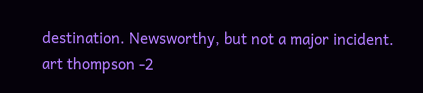destination. Newsworthy, but not a major incident.
art thompson -2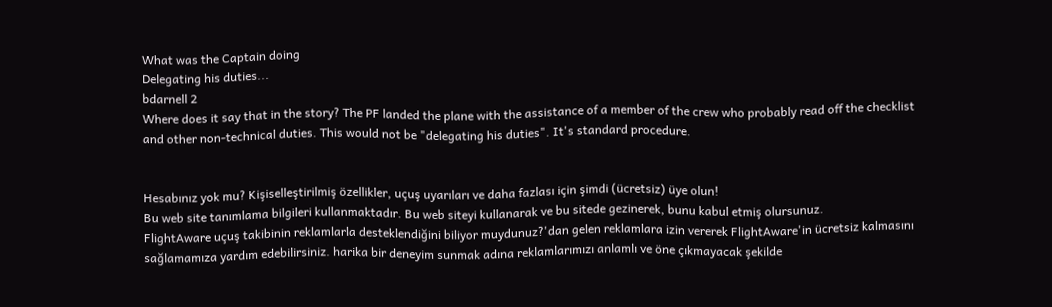What was the Captain doing
Delegating his duties...
bdarnell 2
Where does it say that in the story? The PF landed the plane with the assistance of a member of the crew who probably read off the checklist and other non-technical duties. This would not be "delegating his duties". It's standard procedure.


Hesabınız yok mu? Kişiselleştirilmiş özellikler, uçuş uyarıları ve daha fazlası için şimdi (ücretsiz) üye olun!
Bu web site tanımlama bilgileri kullanmaktadır. Bu web siteyi kullanarak ve bu sitede gezinerek, bunu kabul etmiş olursunuz.
FlightAware uçuş takibinin reklamlarla desteklendiğini biliyor muydunuz?'dan gelen reklamlara izin vererek FlightAware'in ücretsiz kalmasını sağlamamıza yardım edebilirsiniz. harika bir deneyim sunmak adına reklamlarımızı anlamlı ve öne çıkmayacak şekilde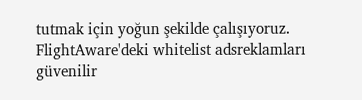tutmak için yoğun şekilde çalışıyoruz. FlightAware'deki whitelist adsreklamları güvenilir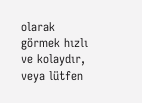olarak görmek hızlı ve kolaydır, veya lütfen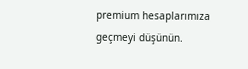premium hesaplarımıza geçmeyi düşünün.